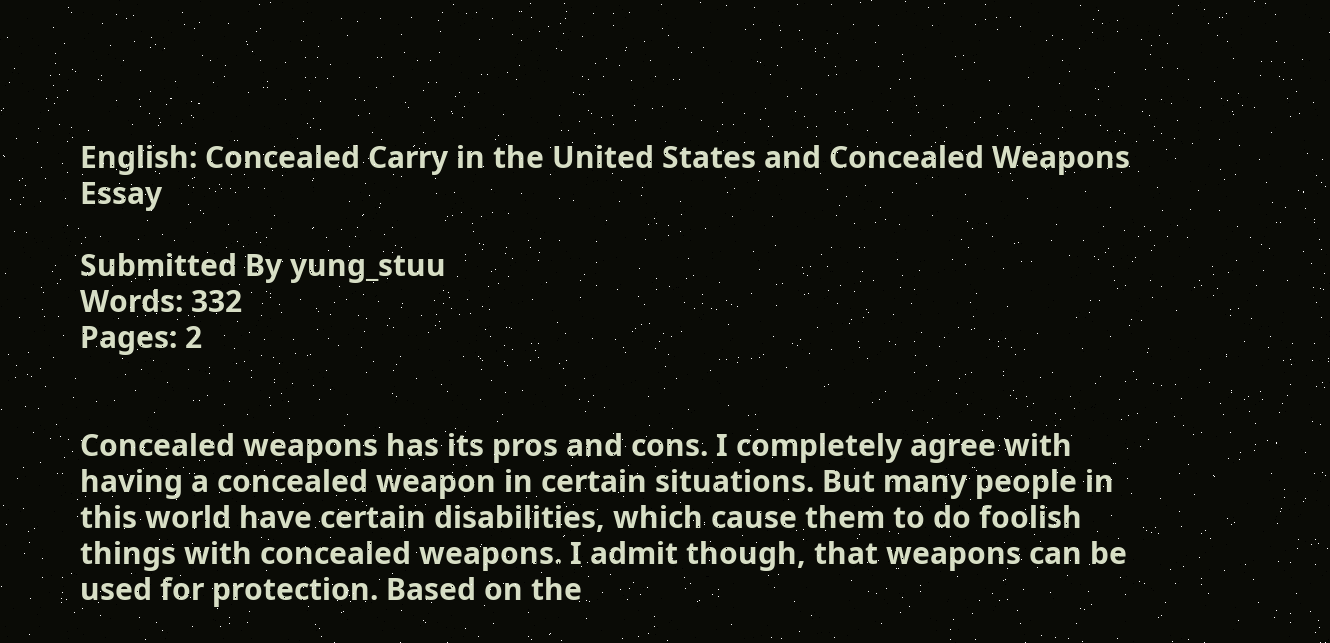English: Concealed Carry in the United States and Concealed Weapons Essay

Submitted By yung_stuu
Words: 332
Pages: 2


Concealed weapons has its pros and cons. I completely agree with having a concealed weapon in certain situations. But many people in this world have certain disabilities, which cause them to do foolish things with concealed weapons. I admit though, that weapons can be used for protection. Based on the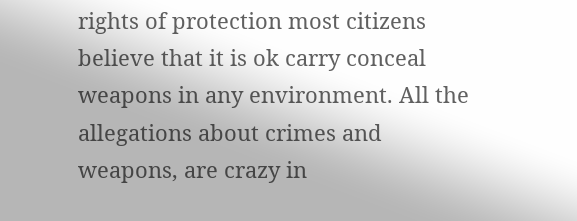rights of protection most citizens believe that it is ok carry conceal weapons in any environment. All the allegations about crimes and weapons, are crazy in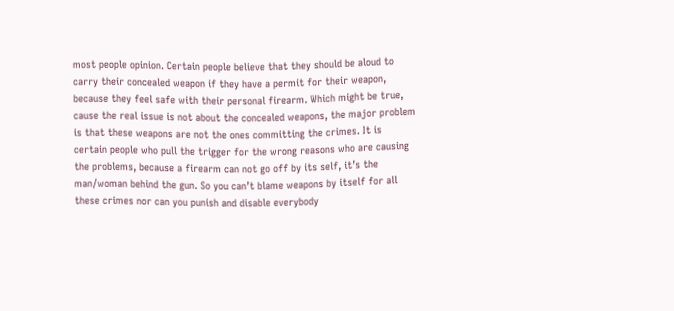most people opinion. Certain people believe that they should be aloud to carry their concealed weapon if they have a permit for their weapon, because they feel safe with their personal firearm. Which might be true, cause the real issue is not about the concealed weapons, the major problem is that these weapons are not the ones committing the crimes. It is certain people who pull the trigger for the wrong reasons who are causing the problems, because a firearm can not go off by its self, it’s the man/woman behind the gun. So you can’t blame weapons by itself for all these crimes nor can you punish and disable everybody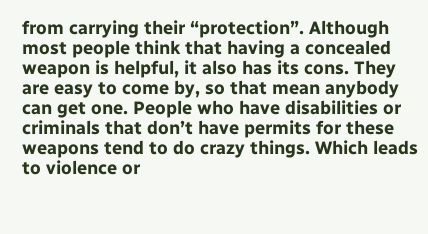from carrying their “protection”. Although most people think that having a concealed weapon is helpful, it also has its cons. They are easy to come by, so that mean anybody can get one. People who have disabilities or criminals that don’t have permits for these weapons tend to do crazy things. Which leads to violence or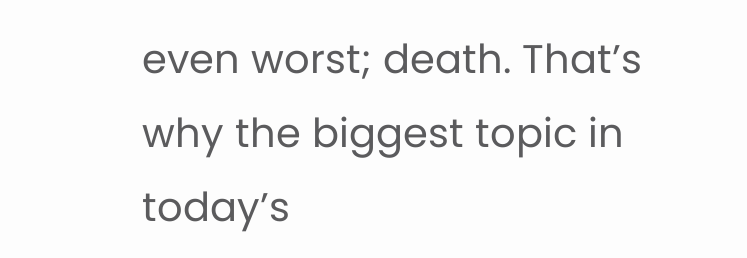even worst; death. That’s why the biggest topic in today’s